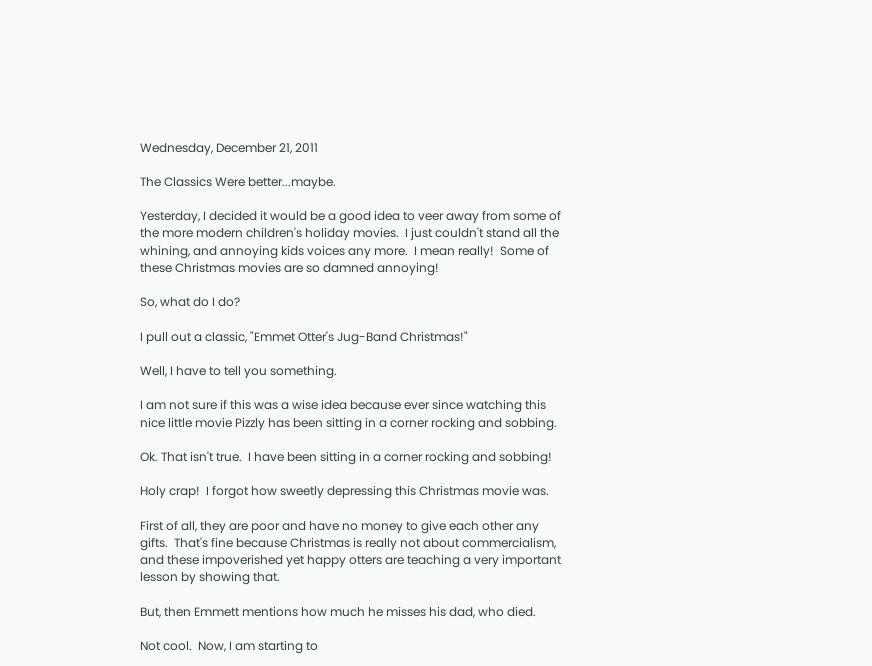Wednesday, December 21, 2011

The Classics Were better...maybe.

Yesterday, I decided it would be a good idea to veer away from some of the more modern children's holiday movies.  I just couldn't stand all the whining, and annoying kids voices any more.  I mean really!  Some of these Christmas movies are so damned annoying!

So, what do I do?

I pull out a classic, "Emmet Otter's Jug-Band Christmas!"

Well, I have to tell you something.

I am not sure if this was a wise idea because ever since watching this nice little movie Pizzly has been sitting in a corner rocking and sobbing.

Ok. That isn't true.  I have been sitting in a corner rocking and sobbing!

Holy crap!  I forgot how sweetly depressing this Christmas movie was.

First of all, they are poor and have no money to give each other any gifts.  That's fine because Christmas is really not about commercialism, and these impoverished yet happy otters are teaching a very important lesson by showing that.

But, then Emmett mentions how much he misses his dad, who died.

Not cool.  Now, I am starting to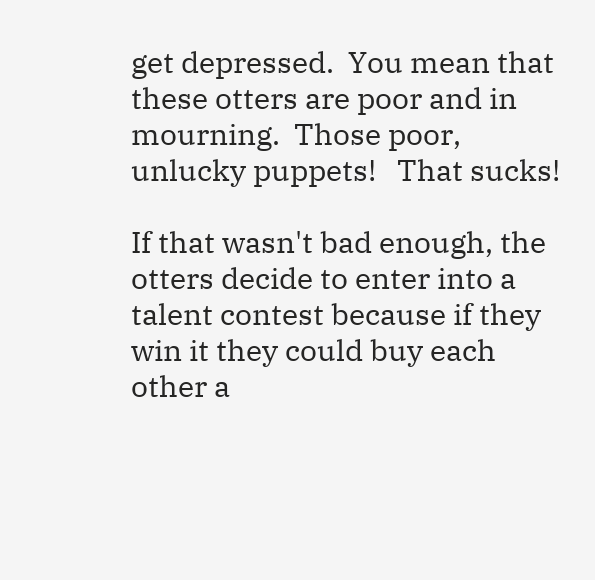get depressed.  You mean that these otters are poor and in mourning.  Those poor, unlucky puppets!   That sucks!

If that wasn't bad enough, the otters decide to enter into a talent contest because if they win it they could buy each other a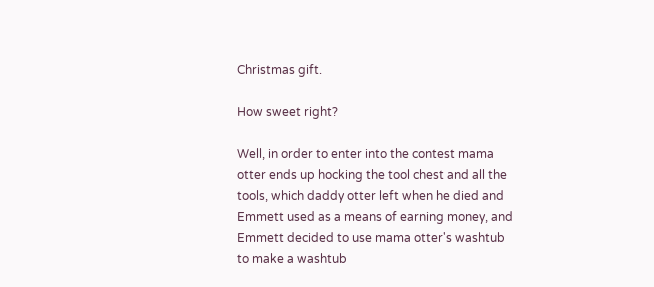Christmas gift.

How sweet right?

Well, in order to enter into the contest mama otter ends up hocking the tool chest and all the tools, which daddy otter left when he died and Emmett used as a means of earning money, and Emmett decided to use mama otter's washtub to make a washtub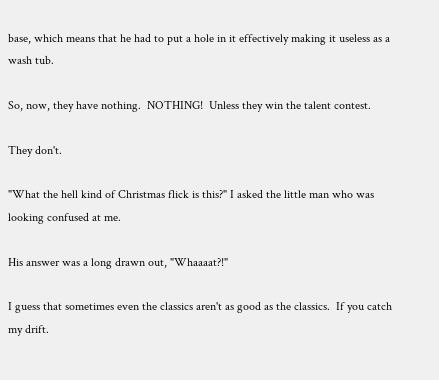base, which means that he had to put a hole in it effectively making it useless as a wash tub.

So, now, they have nothing.  NOTHING!  Unless they win the talent contest.

They don't.

"What the hell kind of Christmas flick is this?" I asked the little man who was looking confused at me.

His answer was a long drawn out, "Whaaaat?!"

I guess that sometimes even the classics aren't as good as the classics.  If you catch my drift.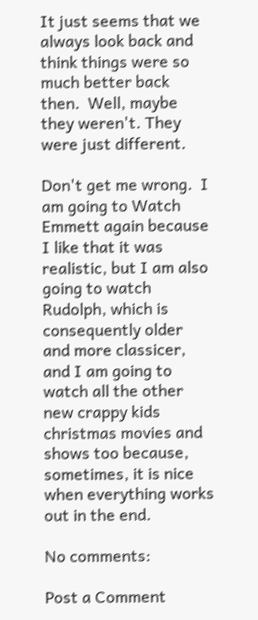It just seems that we always look back and think things were so much better back then.  Well, maybe they weren't. They were just different.

Don't get me wrong.  I am going to Watch Emmett again because I like that it was realistic, but I am also going to watch Rudolph, which is consequently older and more classicer, and I am going to watch all the other new crappy kids christmas movies and shows too because, sometimes, it is nice when everything works out in the end.

No comments:

Post a Comment